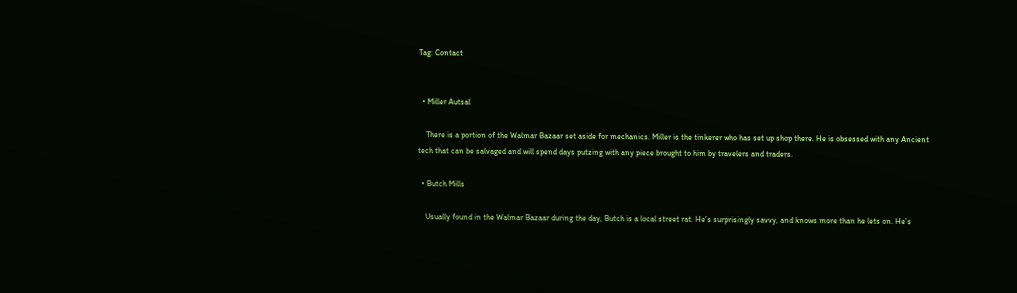Tag: Contact


  • Miller Autsal

    There is a portion of the Walmar Bazaar set aside for mechanics. Miller is the tinkerer who has set up shop there. He is obsessed with any Ancient tech that can be salvaged and will spend days putzing with any piece brought to him by travelers and traders.

  • Butch Mills

    Usually found in the Walmar Bazaar during the day, Butch is a local street rat. He’s surprisingly savvy, and knows more than he lets on. He’s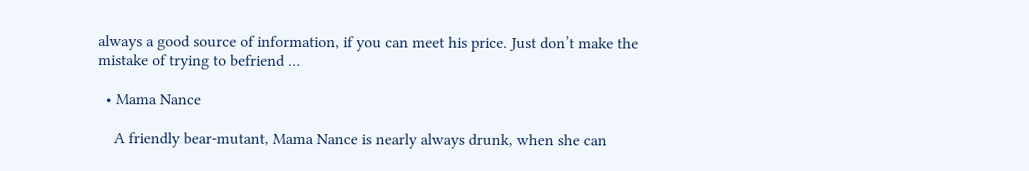always a good source of information, if you can meet his price. Just don’t make the mistake of trying to befriend …

  • Mama Nance

    A friendly bear-mutant, Mama Nance is nearly always drunk, when she can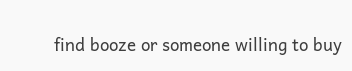find booze or someone willing to buy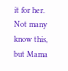it for her. Not many know this, but Mama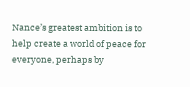Nance’s greatest ambition is to help create a world of peace for everyone, perhaps by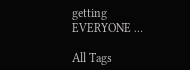getting EVERYONE …

All Tags